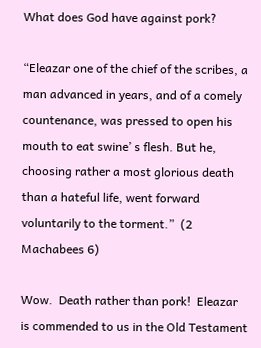What does God have against pork?

“Eleazar one of the chief of the scribes, a man advanced in years, and of a comely countenance, was pressed to open his mouth to eat swine’ s flesh. But he, choosing rather a most glorious death than a hateful life, went forward voluntarily to the torment.”  (2 Machabees 6)

Wow.  Death rather than pork!  Eleazar is commended to us in the Old Testament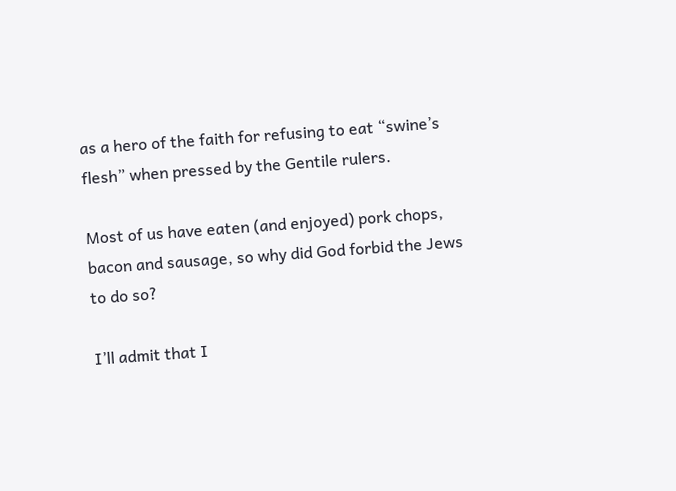as a hero of the faith for refusing to eat “swine’s flesh” when pressed by the Gentile rulers.

Most of us have eaten (and enjoyed) pork chops, bacon and sausage, so why did God forbid the Jews to do so?

I’ll admit that I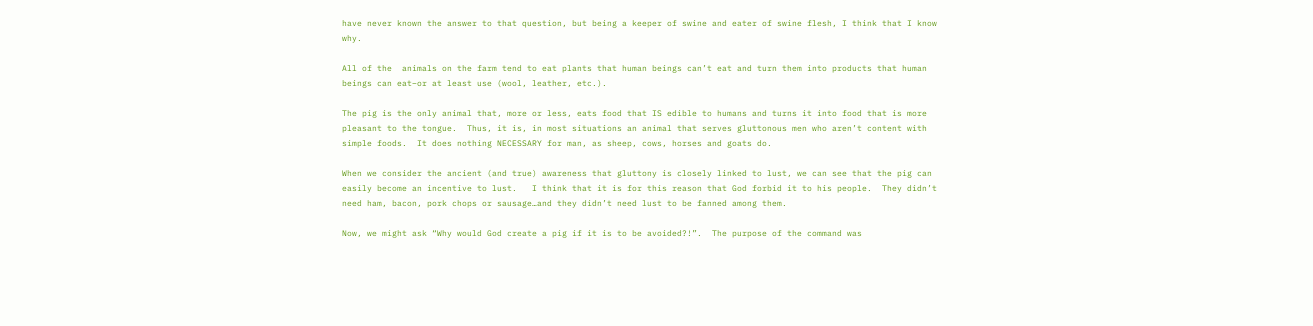have never known the answer to that question, but being a keeper of swine and eater of swine flesh, I think that I know why.

All of the  animals on the farm tend to eat plants that human beings can’t eat and turn them into products that human beings can eat–or at least use (wool, leather, etc.).

The pig is the only animal that, more or less, eats food that IS edible to humans and turns it into food that is more pleasant to the tongue.  Thus, it is, in most situations an animal that serves gluttonous men who aren’t content with simple foods.  It does nothing NECESSARY for man, as sheep, cows, horses and goats do.

When we consider the ancient (and true) awareness that gluttony is closely linked to lust, we can see that the pig can easily become an incentive to lust.   I think that it is for this reason that God forbid it to his people.  They didn’t need ham, bacon, pork chops or sausage…and they didn’t need lust to be fanned among them.

Now, we might ask “Why would God create a pig if it is to be avoided?!”.  The purpose of the command was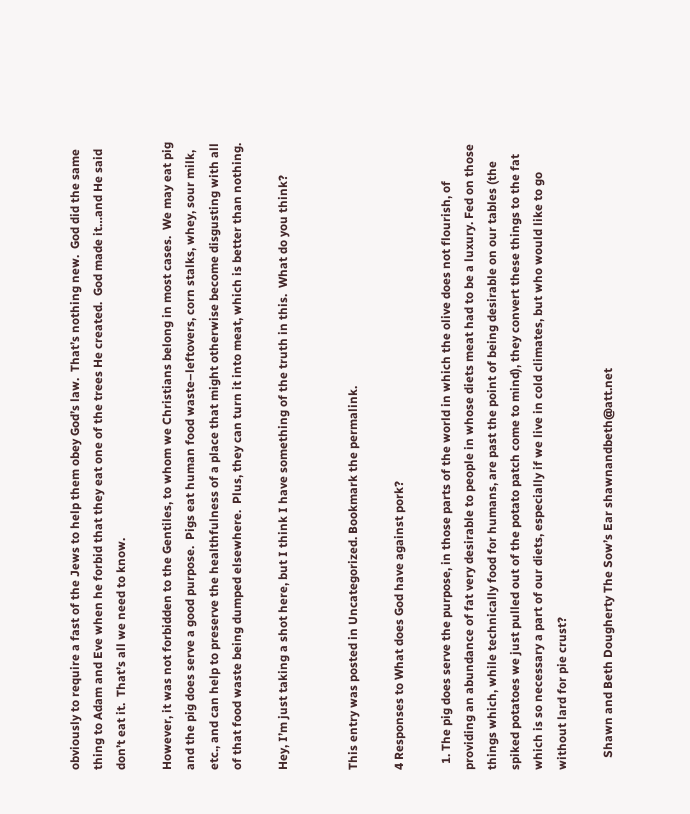obviously to require a fast of the Jews to help them obey God’s law.  That’s nothing new.  God did the same thing to Adam and Eve when he forbid that they eat one of the trees He created.  God made it…and He said don’t eat it.  That’s all we need to know.

However, it was not forbidden to the Gentiles, to whom we Christians belong in most cases.  We may eat pig and the pig does serve a good purpose.  Pigs eat human food waste–leftovers, corn stalks, whey, sour milk, etc., and can help to preserve the healthfulness of a place that might otherwise become disgusting with all of that food waste being dumped elsewhere.  Plus, they can turn it into meat, which is better than nothing.

Hey, I’m just taking a shot here, but I think I have something of the truth in this.  What do you think?


This entry was posted in Uncategorized. Bookmark the permalink.

4 Responses to What does God have against pork?

  1. The pig does serve the purpose, in those parts of the world in which the olive does not flourish, of providing an abundance of fat very desirable to people in whose diets meat had to be a luxury. Fed on those things which, while technically food for humans, are past the point of being desirable on our tables (the spiked potatoes we just pulled out of the potato patch come to mind), they convert these things to the fat which is so necessary a part of our diets, especially if we live in cold climates, but who would like to go without lard for pie crust?

    Shawn and Beth Dougherty The Sow’s Ear shawnandbeth@att.net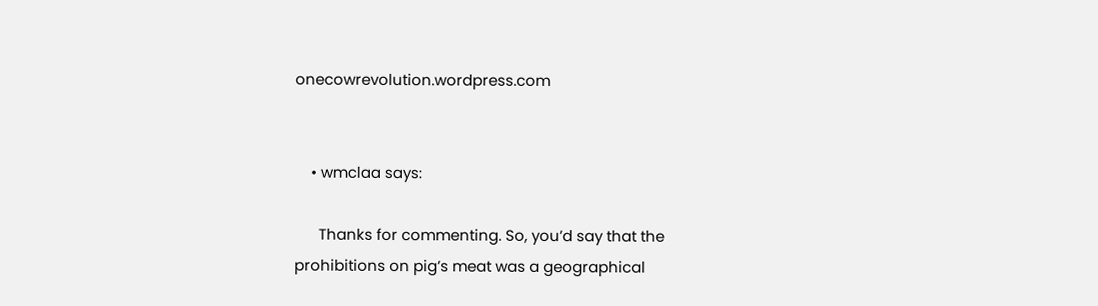onecowrevolution.wordpress.com


    • wmclaa says:

      Thanks for commenting. So, you’d say that the prohibitions on pig’s meat was a geographical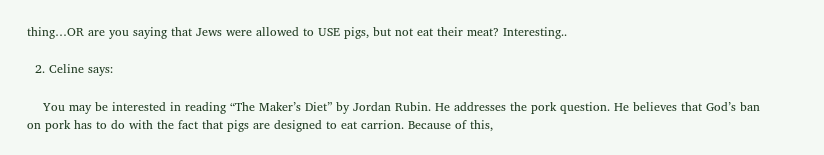thing…OR are you saying that Jews were allowed to USE pigs, but not eat their meat? Interesting..

  2. Celine says:

    You may be interested in reading “The Maker’s Diet” by Jordan Rubin. He addresses the pork question. He believes that God’s ban on pork has to do with the fact that pigs are designed to eat carrion. Because of this,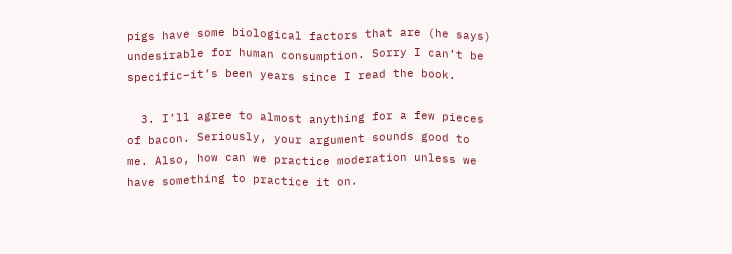pigs have some biological factors that are (he says) undesirable for human consumption. Sorry I can’t be specific–it’s been years since I read the book.

  3. I’ll agree to almost anything for a few pieces of bacon. Seriously, your argument sounds good to me. Also, how can we practice moderation unless we have something to practice it on.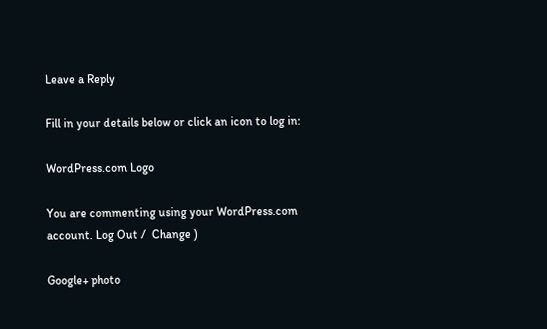Leave a Reply

Fill in your details below or click an icon to log in:

WordPress.com Logo

You are commenting using your WordPress.com account. Log Out /  Change )

Google+ photo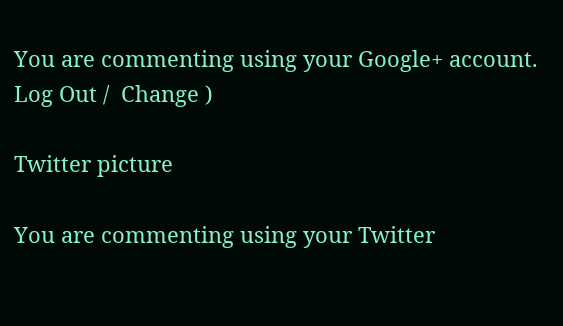You are commenting using your Google+ account. Log Out /  Change )

Twitter picture

You are commenting using your Twitter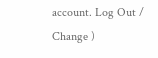account. Log Out /  Change )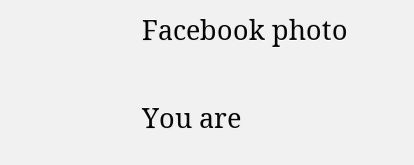Facebook photo

You are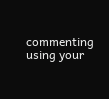commenting using your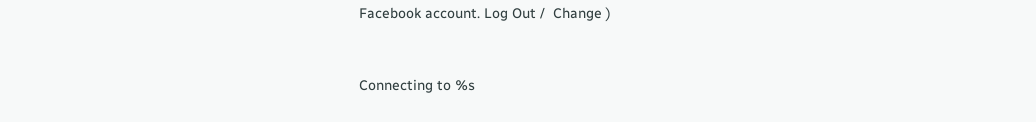Facebook account. Log Out /  Change )


Connecting to %s